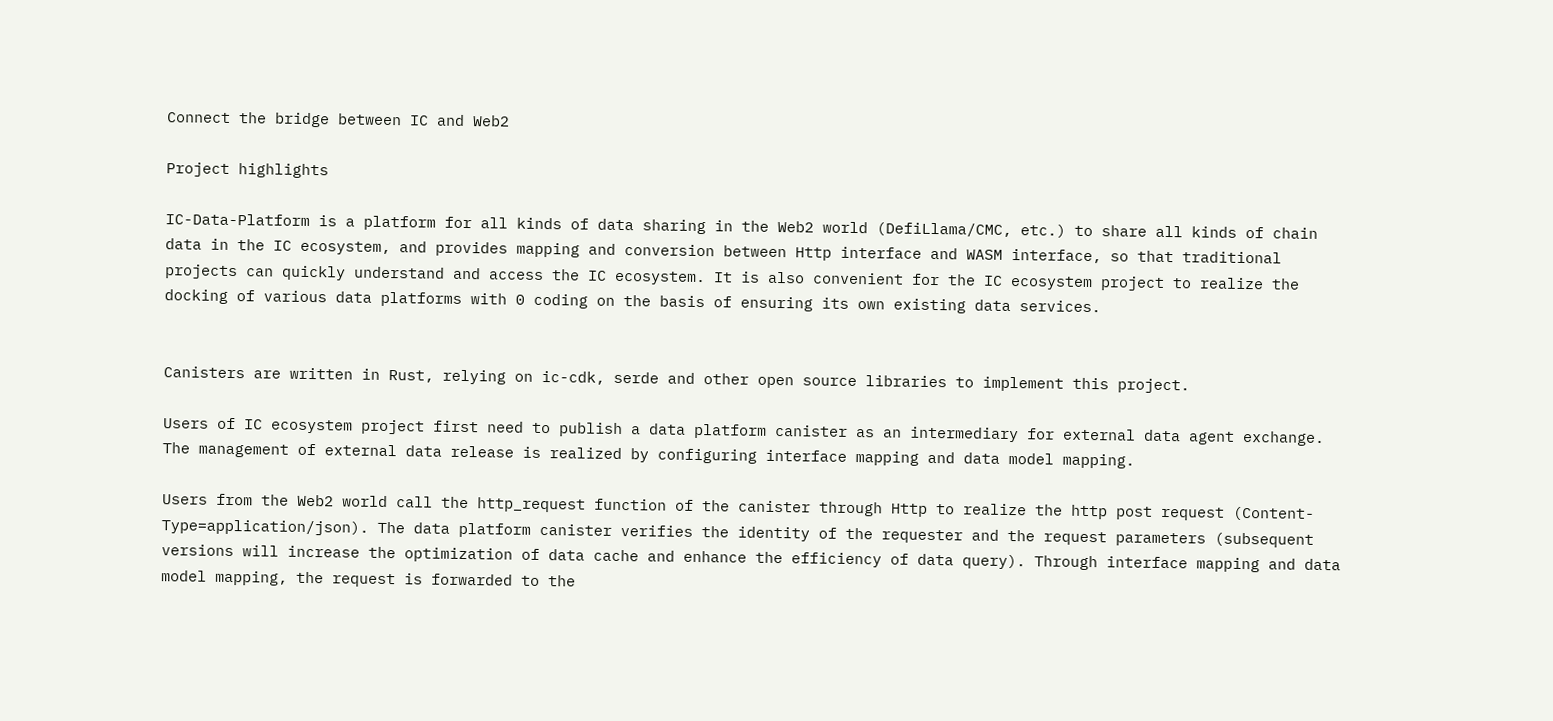Connect the bridge between IC and Web2

Project highlights

IC-Data-Platform is a platform for all kinds of data sharing in the Web2 world (DefiLlama/CMC, etc.) to share all kinds of chain data in the IC ecosystem, and provides mapping and conversion between Http interface and WASM interface, so that traditional projects can quickly understand and access the IC ecosystem. It is also convenient for the IC ecosystem project to realize the docking of various data platforms with 0 coding on the basis of ensuring its own existing data services.


Canisters are written in Rust, relying on ic-cdk, serde and other open source libraries to implement this project.

Users of IC ecosystem project first need to publish a data platform canister as an intermediary for external data agent exchange. The management of external data release is realized by configuring interface mapping and data model mapping.

Users from the Web2 world call the http_request function of the canister through Http to realize the http post request (Content-Type=application/json). The data platform canister verifies the identity of the requester and the request parameters (subsequent versions will increase the optimization of data cache and enhance the efficiency of data query). Through interface mapping and data model mapping, the request is forwarded to the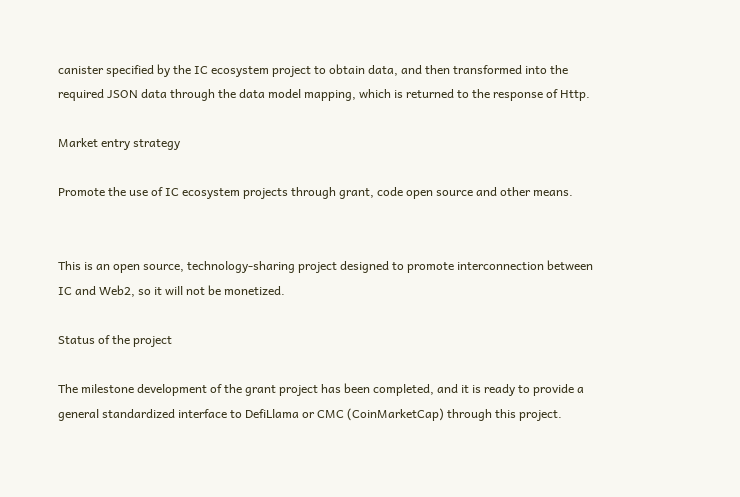canister specified by the IC ecosystem project to obtain data, and then transformed into the required JSON data through the data model mapping, which is returned to the response of Http.

Market entry strategy

Promote the use of IC ecosystem projects through grant, code open source and other means.


This is an open source, technology-sharing project designed to promote interconnection between IC and Web2, so it will not be monetized.

Status of the project

The milestone development of the grant project has been completed, and it is ready to provide a general standardized interface to DefiLlama or CMC (CoinMarketCap) through this project.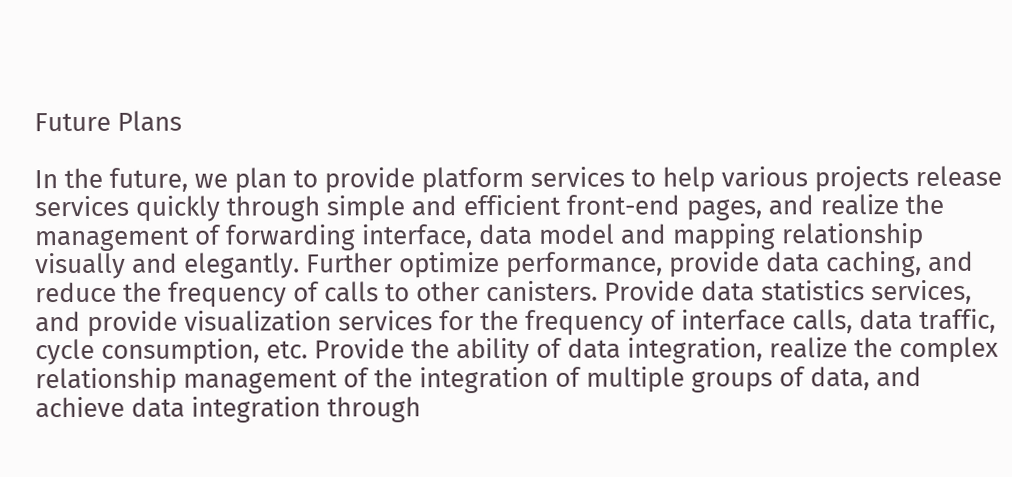Future Plans

In the future, we plan to provide platform services to help various projects release services quickly through simple and efficient front-end pages, and realize the management of forwarding interface, data model and mapping relationship visually and elegantly. Further optimize performance, provide data caching, and reduce the frequency of calls to other canisters. Provide data statistics services, and provide visualization services for the frequency of interface calls, data traffic, cycle consumption, etc. Provide the ability of data integration, realize the complex relationship management of the integration of multiple groups of data, and achieve data integration through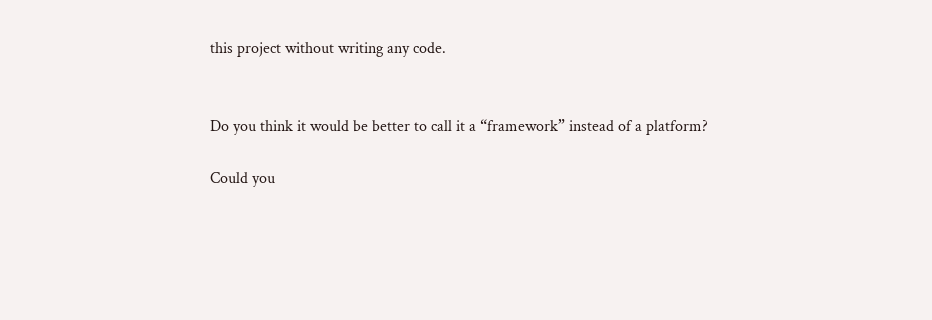this project without writing any code.


Do you think it would be better to call it a “framework” instead of a platform?

Could you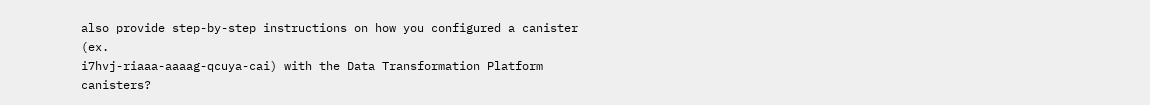also provide step-by-step instructions on how you configured a canister (ex.
i7hvj-riaaa-aaaag-qcuya-cai) with the Data Transformation Platform canisters?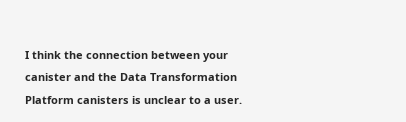I think the connection between your canister and the Data Transformation Platform canisters is unclear to a user.